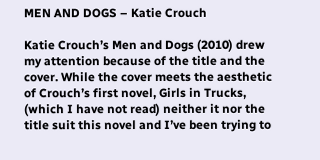MEN AND DOGS – Katie Crouch

Katie Crouch’s Men and Dogs (2010) drew my attention because of the title and the cover. While the cover meets the aesthetic of Crouch’s first novel, Girls in Trucks, (which I have not read) neither it nor the title suit this novel and I’ve been trying to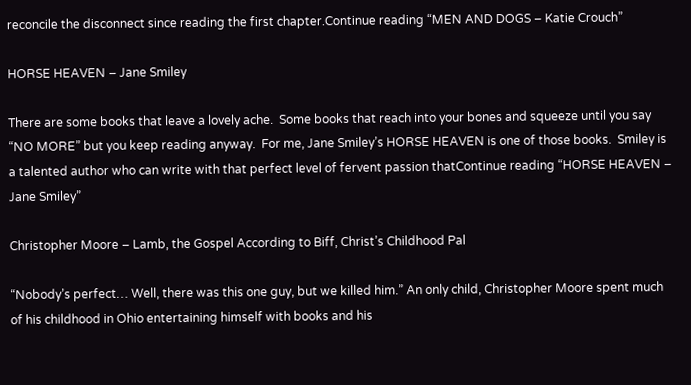reconcile the disconnect since reading the first chapter.Continue reading “MEN AND DOGS – Katie Crouch”

HORSE HEAVEN – Jane Smiley

There are some books that leave a lovely ache.  Some books that reach into your bones and squeeze until you say “NO MORE” but you keep reading anyway.  For me, Jane Smiley’s HORSE HEAVEN is one of those books.  Smiley is a talented author who can write with that perfect level of fervent passion thatContinue reading “HORSE HEAVEN – Jane Smiley”

Christopher Moore – Lamb, the Gospel According to Biff, Christ’s Childhood Pal

“Nobody’s perfect… Well, there was this one guy, but we killed him.” An only child, Christopher Moore spent much of his childhood in Ohio entertaining himself with books and his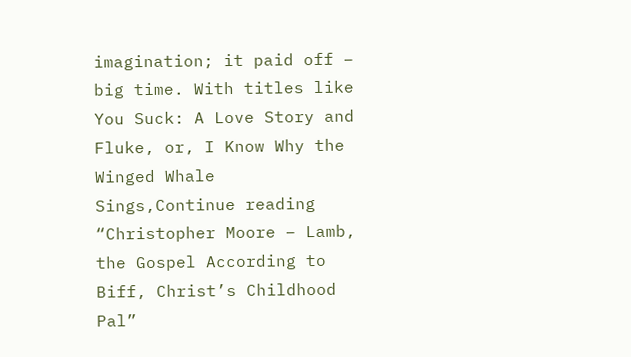imagination; it paid off – big time. With titles like You Suck: A Love Story and Fluke, or, I Know Why the Winged Whale Sings,Continue reading “Christopher Moore – Lamb, the Gospel According to Biff, Christ’s Childhood Pal”